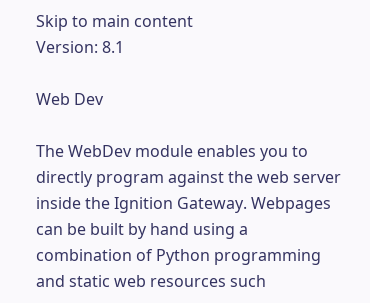Skip to main content
Version: 8.1

Web Dev

The WebDev module enables you to directly program against the web server inside the Ignition Gateway. Webpages can be built by hand using a combination of Python programming and static web resources such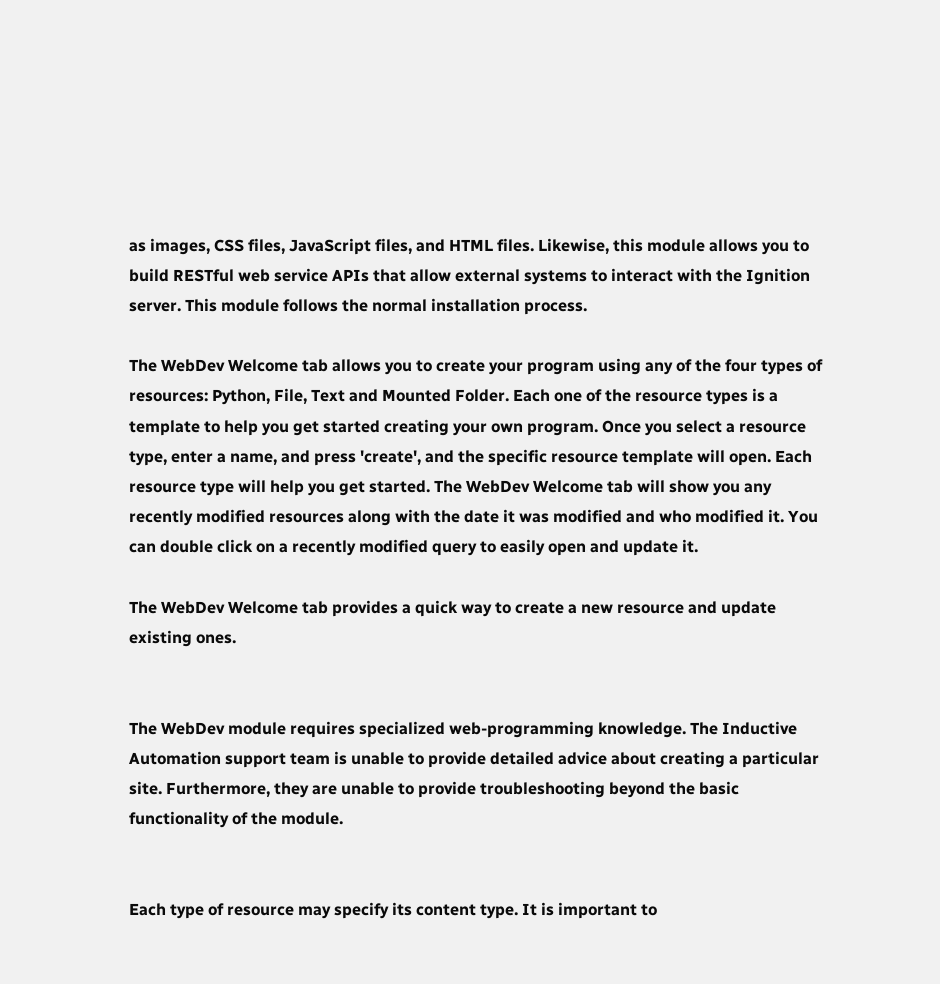as images, CSS files, JavaScript files, and HTML files. Likewise, this module allows you to build RESTful web service APIs that allow external systems to interact with the Ignition server. This module follows the normal installation process.

The WebDev Welcome tab allows you to create your program using any of the four types of resources: Python, File, Text and Mounted Folder. Each one of the resource types is a template to help you get started creating your own program. Once you select a resource type, enter a name, and press 'create', and the specific resource template will open. Each resource type will help you get started. The WebDev Welcome tab will show you any recently modified resources along with the date it was modified and who modified it. You can double click on a recently modified query to easily open and update it.

The WebDev Welcome tab provides a quick way to create a new resource and update existing ones.


The WebDev module requires specialized web-programming knowledge. The Inductive Automation support team is unable to provide detailed advice about creating a particular site. Furthermore, they are unable to provide troubleshooting beyond the basic functionality of the module.


Each type of resource may specify its content type. It is important to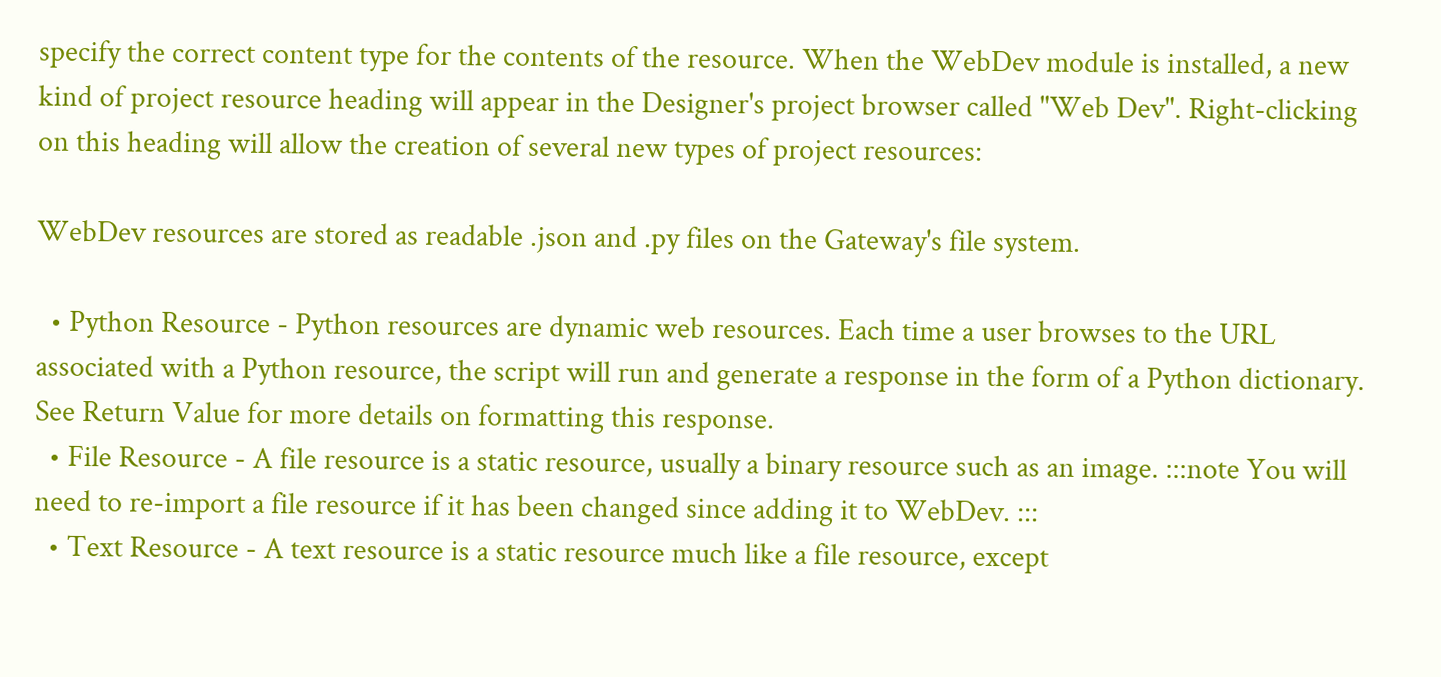specify the correct content type for the contents of the resource. When the WebDev module is installed, a new kind of project resource heading will appear in the Designer's project browser called "Web Dev". Right-clicking on this heading will allow the creation of several new types of project resources:

WebDev resources are stored as readable .json and .py files on the Gateway's file system.

  • Python Resource - Python resources are dynamic web resources. Each time a user browses to the URL associated with a Python resource, the script will run and generate a response in the form of a Python dictionary. See Return Value for more details on formatting this response.
  • File Resource - A file resource is a static resource, usually a binary resource such as an image. :::note You will need to re-import a file resource if it has been changed since adding it to WebDev. :::
  • Text Resource - A text resource is a static resource much like a file resource, except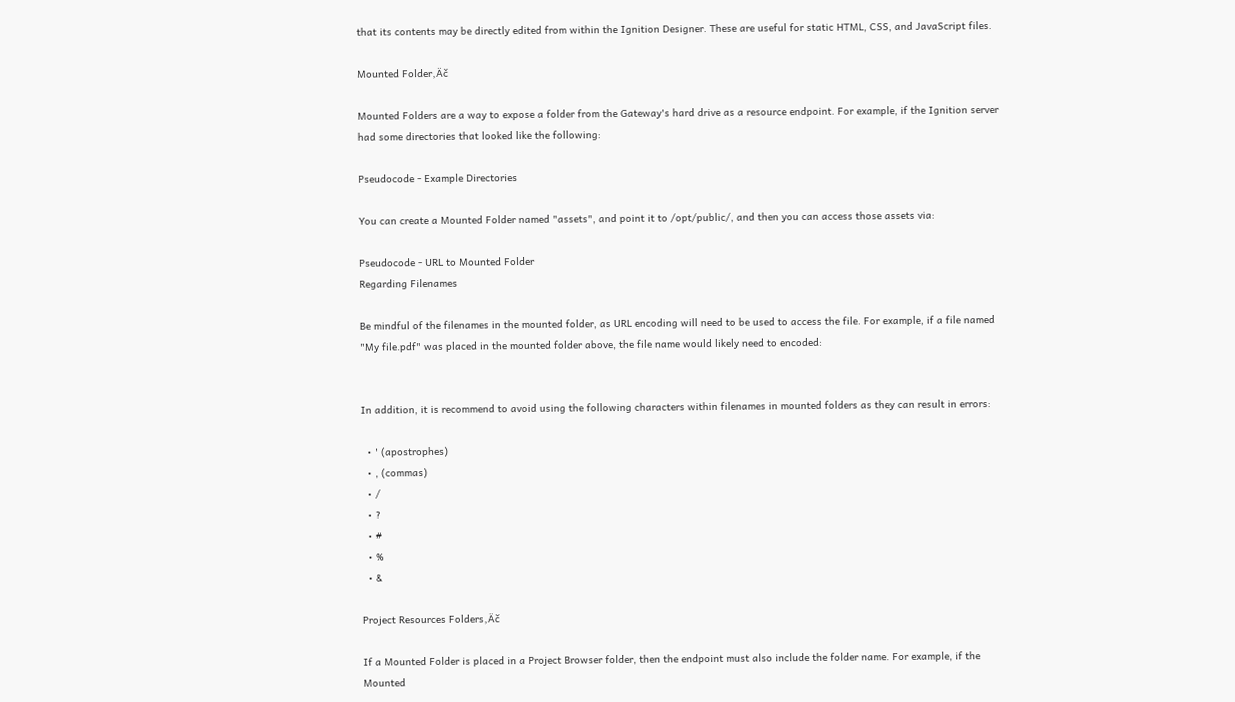that its contents may be directly edited from within the Ignition Designer. These are useful for static HTML, CSS, and JavaScript files.

Mounted Folder‚Äč

Mounted Folders are a way to expose a folder from the Gateway's hard drive as a resource endpoint. For example, if the Ignition server had some directories that looked like the following:

Pseudocode - Example Directories

You can create a Mounted Folder named "assets", and point it to /opt/public/, and then you can access those assets via:

Pseudocode - URL to Mounted Folder
Regarding Filenames

Be mindful of the filenames in the mounted folder, as URL encoding will need to be used to access the file. For example, if a file named "My file.pdf" was placed in the mounted folder above, the file name would likely need to encoded:


In addition, it is recommend to avoid using the following characters within filenames in mounted folders as they can result in errors:

  • ' (apostrophes)
  • , (commas)
  • /
  • ?
  • #
  • %
  • &

Project Resources Folders‚Äč

If a Mounted Folder is placed in a Project Browser folder, then the endpoint must also include the folder name. For example, if the Mounted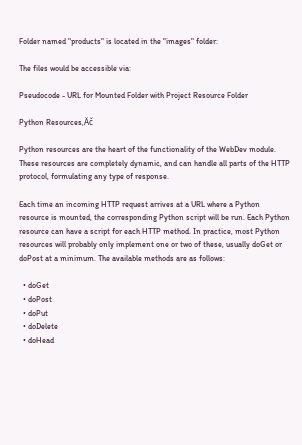Folder named "products" is located in the "images" folder:

The files would be accessible via:

Pseudocode - URL for Mounted Folder with Project Resource Folder

Python Resources‚Äč

Python resources are the heart of the functionality of the WebDev module. These resources are completely dynamic, and can handle all parts of the HTTP protocol, formulating any type of response.

Each time an incoming HTTP request arrives at a URL where a Python resource is mounted, the corresponding Python script will be run. Each Python resource can have a script for each HTTP method. In practice, most Python resources will probably only implement one or two of these, usually doGet or doPost at a minimum. The available methods are as follows:

  • doGet
  • doPost
  • doPut
  • doDelete
  • doHead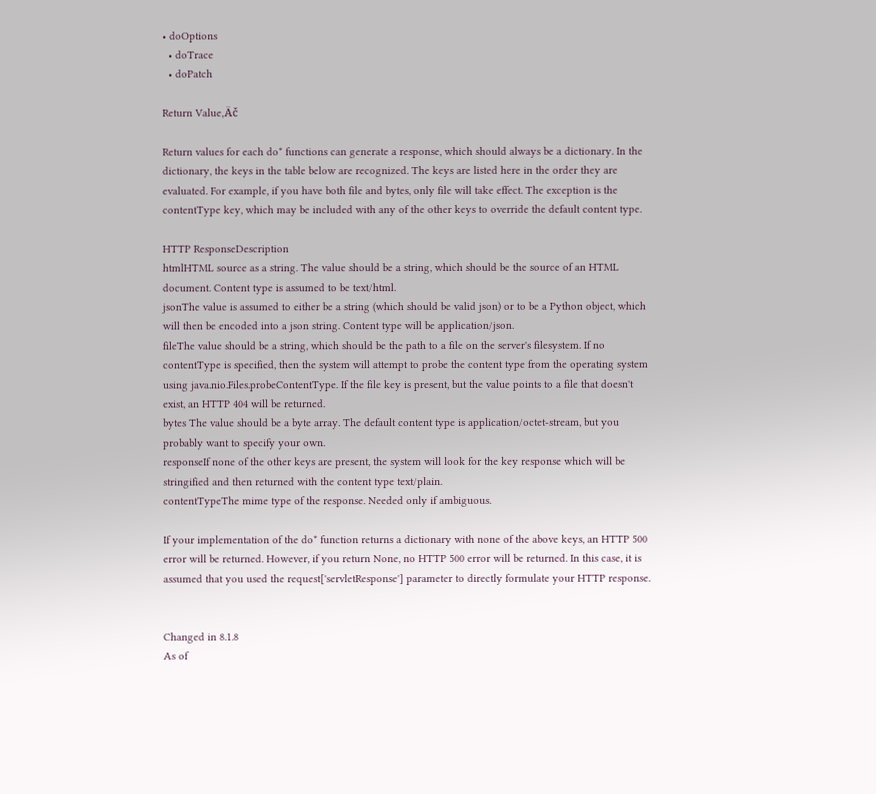• doOptions
  • doTrace
  • doPatch

Return Value‚Äč

Return values for each do* functions can generate a response, which should always be a dictionary. In the dictionary, the keys in the table below are recognized. The keys are listed here in the order they are evaluated. For example, if you have both file and bytes, only file will take effect. The exception is the contentType key, which may be included with any of the other keys to override the default content type.

HTTP ResponseDescription
htmlHTML source as a string. The value should be a string, which should be the source of an HTML document. Content type is assumed to be text/html.
jsonThe value is assumed to either be a string (which should be valid json) or to be a Python object, which will then be encoded into a json string. Content type will be application/json.
fileThe value should be a string, which should be the path to a file on the server's filesystem. If no contentType is specified, then the system will attempt to probe the content type from the operating system using java.nio.Files.probeContentType. If the file key is present, but the value points to a file that doesn't exist, an HTTP 404 will be returned.
bytes The value should be a byte array. The default content type is application/octet-stream, but you probably want to specify your own.
responseIf none of the other keys are present, the system will look for the key response which will be stringified and then returned with the content type text/plain.
contentTypeThe mime type of the response. Needed only if ambiguous.

If your implementation of the do* function returns a dictionary with none of the above keys, an HTTP 500 error will be returned. However, if you return None, no HTTP 500 error will be returned. In this case, it is assumed that you used the request['servletResponse'] parameter to directly formulate your HTTP response.


Changed in 8.1.8
As of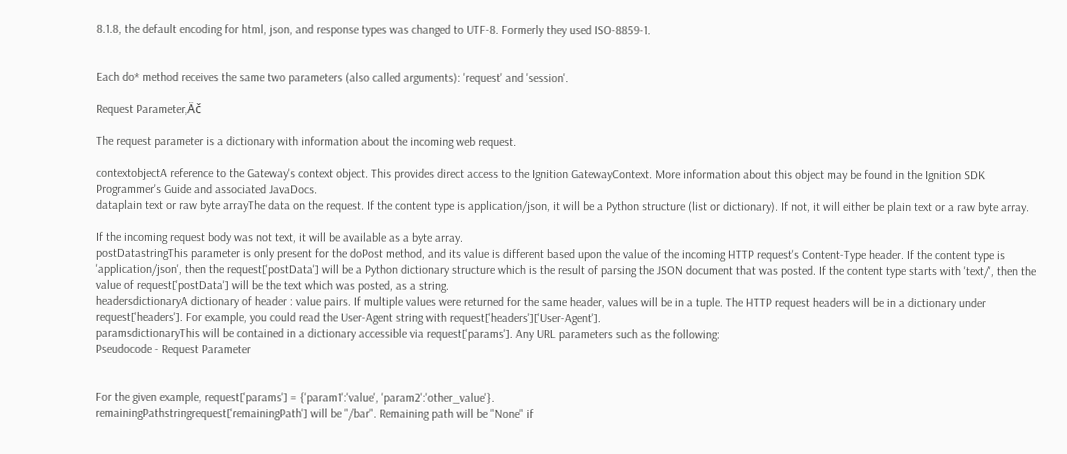8.1.8, the default encoding for html, json, and response types was changed to UTF-8. Formerly they used ISO-8859-1.


Each do* method receives the same two parameters (also called arguments): 'request' and 'session'.

Request Parameter‚Äč

The request parameter is a dictionary with information about the incoming web request.

contextobjectA reference to the Gateway's context object. This provides direct access to the Ignition GatewayContext. More information about this object may be found in the Ignition SDK Programmer's Guide and associated JavaDocs.
dataplain text or raw byte arrayThe data on the request. If the content type is application/json, it will be a Python structure (list or dictionary). If not, it will either be plain text or a raw byte array.

If the incoming request body was not text, it will be available as a byte array.
postDatastringThis parameter is only present for the doPost method, and its value is different based upon the value of the incoming HTTP request's Content-Type header. If the content type is 'application/json', then the request['postData'] will be a Python dictionary structure which is the result of parsing the JSON document that was posted. If the content type starts with 'text/', then the value of request['postData'] will be the text which was posted, as a string.
headersdictionaryA dictionary of header : value pairs. If multiple values were returned for the same header, values will be in a tuple. The HTTP request headers will be in a dictionary under request['headers']. For example, you could read the User-Agent string with request['headers']['User-Agent'].
paramsdictionaryThis will be contained in a dictionary accessible via request['params']. Any URL parameters such as the following:
Pseudocode - Request Parameter


For the given example, request['params'] = {'param1':'value', 'param2':'other_value'}.
remainingPathstringrequest['remainingPath'] will be "/bar". Remaining path will be "None" if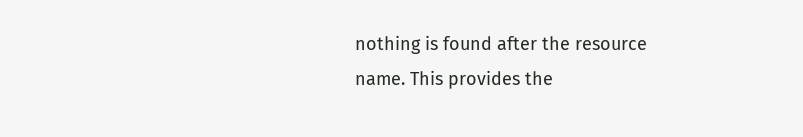nothing is found after the resource name. This provides the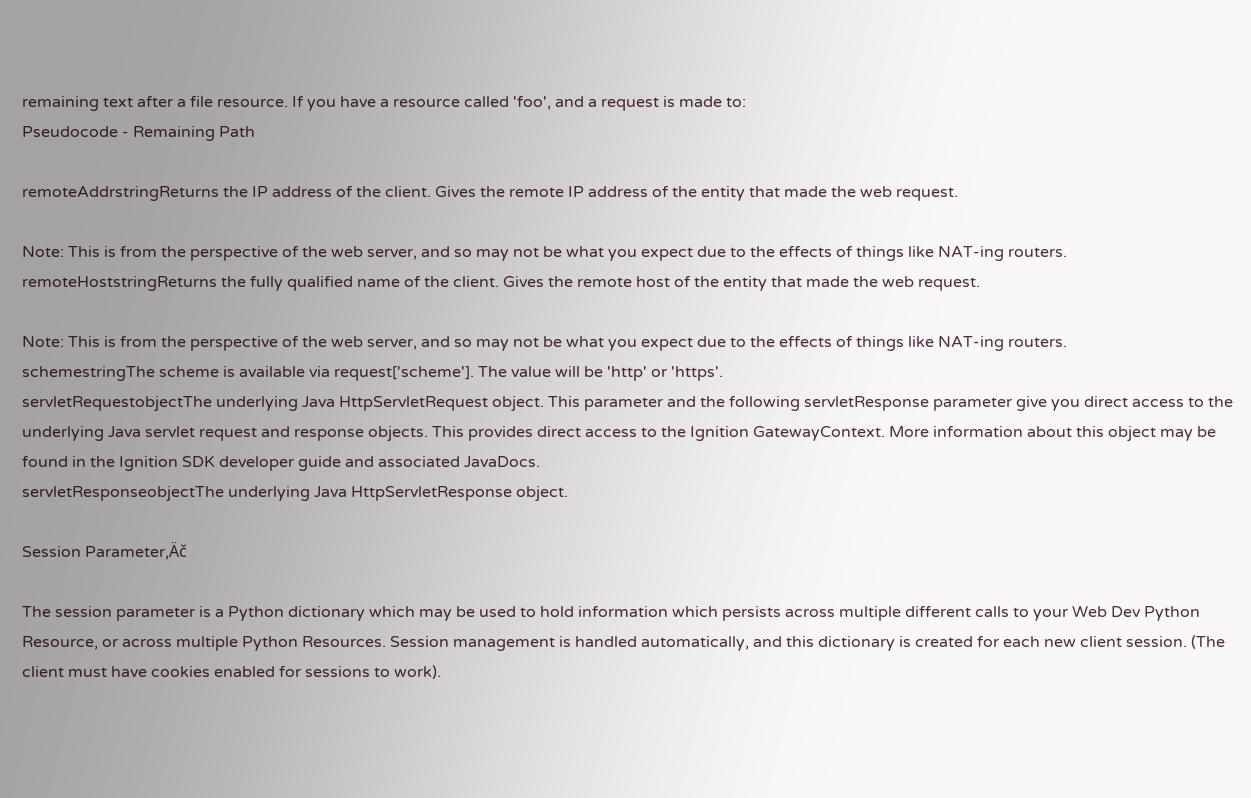remaining text after a file resource. If you have a resource called 'foo', and a request is made to:
Pseudocode - Remaining Path

remoteAddrstringReturns the IP address of the client. Gives the remote IP address of the entity that made the web request.

Note: This is from the perspective of the web server, and so may not be what you expect due to the effects of things like NAT-ing routers.
remoteHoststringReturns the fully qualified name of the client. Gives the remote host of the entity that made the web request.

Note: This is from the perspective of the web server, and so may not be what you expect due to the effects of things like NAT-ing routers.
schemestringThe scheme is available via request['scheme']. The value will be 'http' or 'https'.
servletRequestobjectThe underlying Java HttpServletRequest object. This parameter and the following servletResponse parameter give you direct access to the underlying Java servlet request and response objects. This provides direct access to the Ignition GatewayContext. More information about this object may be found in the Ignition SDK developer guide and associated JavaDocs.
servletResponseobjectThe underlying Java HttpServletResponse object.

Session Parameter‚Äč

The session parameter is a Python dictionary which may be used to hold information which persists across multiple different calls to your Web Dev Python Resource, or across multiple Python Resources. Session management is handled automatically, and this dictionary is created for each new client session. (The client must have cookies enabled for sessions to work).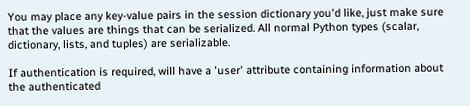You may place any key-value pairs in the session dictionary you'd like, just make sure that the values are things that can be serialized. All normal Python types (scalar, dictionary, lists, and tuples) are serializable.

If authentication is required, will have a 'user' attribute containing information about the authenticated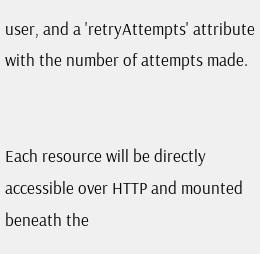user, and a 'retryAttempts' attribute with the number of attempts made.


Each resource will be directly accessible over HTTP and mounted beneath the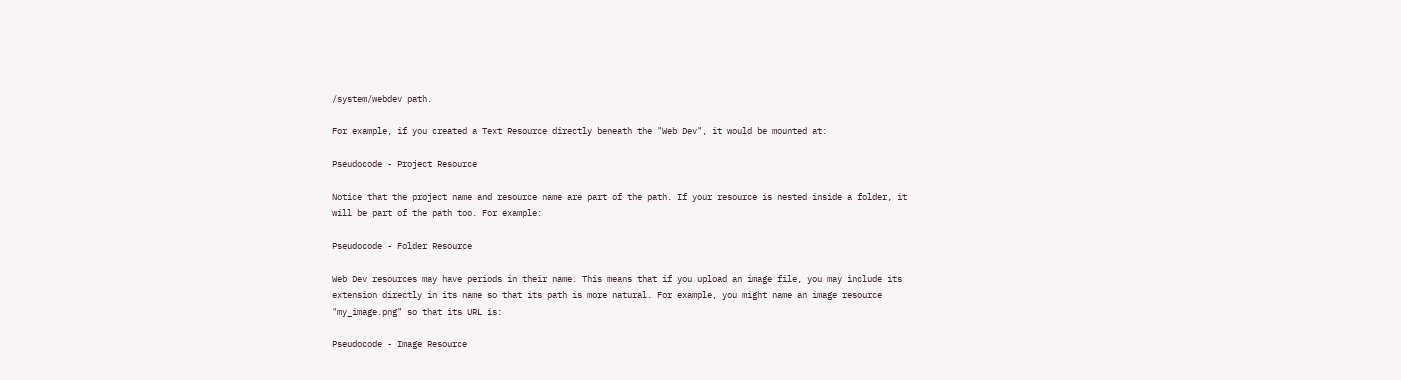/system/webdev path.

For example, if you created a Text Resource directly beneath the "Web Dev", it would be mounted at:

Pseudocode - Project Resource

Notice that the project name and resource name are part of the path. If your resource is nested inside a folder, it will be part of the path too. For example:

Pseudocode - Folder Resource

Web Dev resources may have periods in their name. This means that if you upload an image file, you may include its extension directly in its name so that its path is more natural. For example, you might name an image resource "my_image.png" so that its URL is:

Pseudocode - Image Resource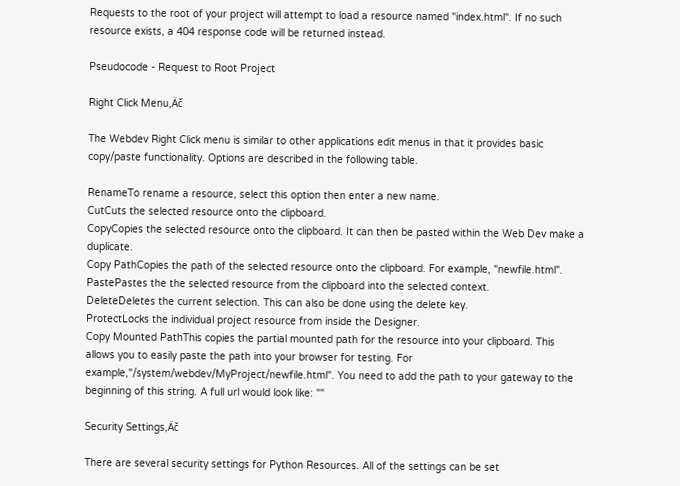Requests to the root of your project will attempt to load a resource named "index.html". If no such resource exists, a 404 response code will be returned instead.

Pseudocode - Request to Root Project

Right Click Menu‚Äč

The Webdev Right Click menu is similar to other applications edit menus in that it provides basic copy/paste functionality. Options are described in the following table.

RenameTo rename a resource, select this option then enter a new name.
CutCuts the selected resource onto the clipboard.
CopyCopies the selected resource onto the clipboard. It can then be pasted within the Web Dev make a duplicate.
Copy PathCopies the path of the selected resource onto the clipboard. For example, "newfile.html".
PastePastes the the selected resource from the clipboard into the selected context.
DeleteDeletes the current selection. This can also be done using the delete key.
ProtectLocks the individual project resource from inside the Designer.
Copy Mounted PathThis copies the partial mounted path for the resource into your clipboard. This allows you to easily paste the path into your browser for testing. For example,"/system/webdev/MyProject/newfile.html". You need to add the path to your gateway to the beginning of this string. A full url would look like: ""

Security Settings‚Äč

There are several security settings for Python Resources. All of the settings can be set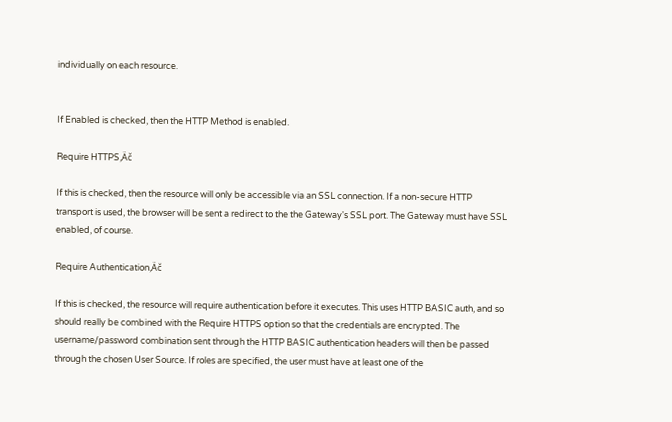individually on each resource.


If Enabled is checked, then the HTTP Method is enabled.

Require HTTPS‚Äč

If this is checked, then the resource will only be accessible via an SSL connection. If a non-secure HTTP transport is used, the browser will be sent a redirect to the the Gateway's SSL port. The Gateway must have SSL enabled, of course.

Require Authentication‚Äč

If this is checked, the resource will require authentication before it executes. This uses HTTP BASIC auth, and so should really be combined with the Require HTTPS option so that the credentials are encrypted. The username/password combination sent through the HTTP BASIC authentication headers will then be passed through the chosen User Source. If roles are specified, the user must have at least one of the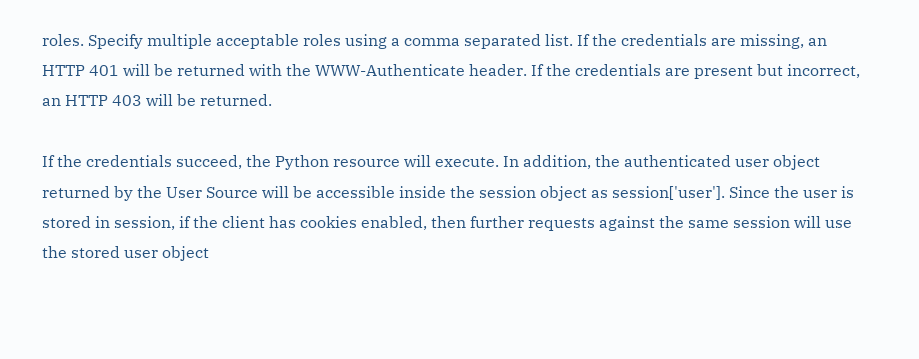roles. Specify multiple acceptable roles using a comma separated list. If the credentials are missing, an HTTP 401 will be returned with the WWW-Authenticate header. If the credentials are present but incorrect, an HTTP 403 will be returned.

If the credentials succeed, the Python resource will execute. In addition, the authenticated user object returned by the User Source will be accessible inside the session object as session['user']. Since the user is stored in session, if the client has cookies enabled, then further requests against the same session will use the stored user object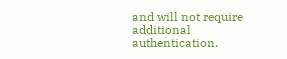and will not require additional authentication.